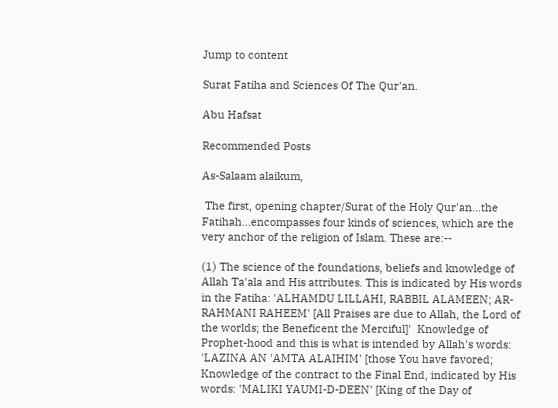Jump to content

Surat Fatiha and Sciences Of The Qur'an.

Abu Hafsat

Recommended Posts

As-Salaam alaikum,

 The first, opening chapter/Surat of the Holy Qur'an...the Fatihah...encompasses four kinds of sciences, which are the very anchor of the religion of Islam. These are:--

(1) The science of the foundations, beliefs and knowledge of Allah Ta'ala and His attributes. This is indicated by His words in the Fatiha: 'ALHAMDU LILLAHI, RABBIL ALAMEEN; AR-RAHMANI RAHEEM' [All Praises are due to Allah, the Lord of the worlds; the Beneficent the Merciful]'  Knowledge of Prophet-hood and this is what is intended by Allah's words: 'LAZINA AN 'AMTA ALAIHIM' [those You have favored;  Knowledge of the contract to the Final End, indicated by His words: 'MALIKI YAUMI-D-DEEN' [King of the Day of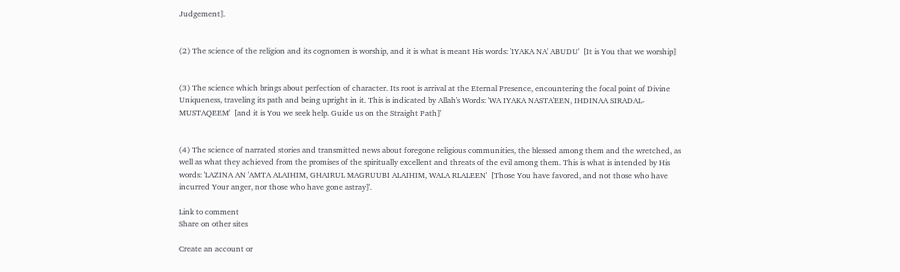Judgement].


(2) The science of the religion and its cognomen is worship, and it is what is meant His words: 'IYAKA NA' ABUDU'  [It is You that we worship]


(3) The science which brings about perfection of character. Its root is arrival at the Eternal Presence, encountering the focal point of Divine Uniqueness, traveling its path and being upright in it. This is indicated by Allah's Words: 'WA IYAKA NASTA'EEN, IHDINAA SIRADAL-MUSTAQEEM'  [and it is You we seek help. Guide us on the Straight Path]'


(4) The science of narrated stories and transmitted news about foregone religious communities, the blessed among them and the wretched, as well as what they achieved from the promises of the spiritually excellent and threats of the evil among them. This is what is intended by His words: 'LAZINA AN 'AMTA ALAIHIM, GHAIRUL MAGRUUBI ALAIHIM, WALA RLALEEN'  [Those You have favored, and not those who have incurred Your anger, nor those who have gone astray]'.

Link to comment
Share on other sites

Create an account or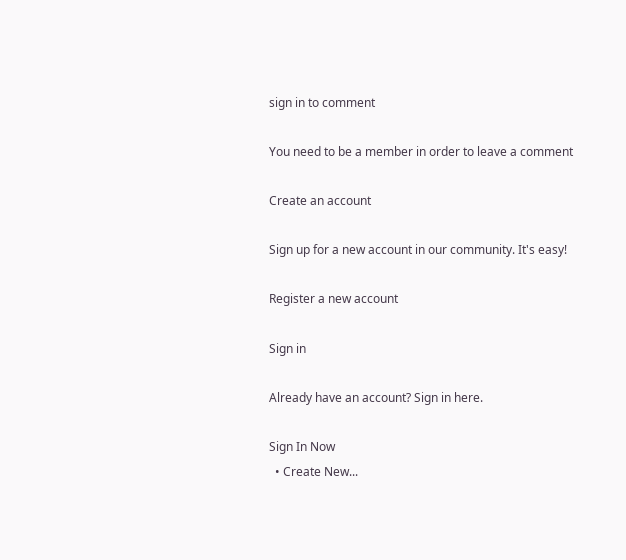sign in to comment

You need to be a member in order to leave a comment

Create an account

Sign up for a new account in our community. It's easy!

Register a new account

Sign in

Already have an account? Sign in here.

Sign In Now
  • Create New...